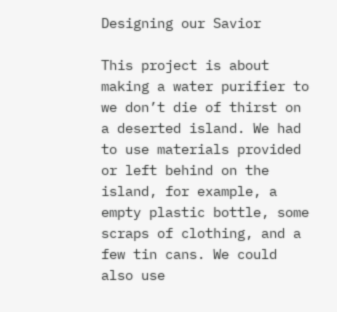Designing our Savior

This project is about making a water purifier to we don’t die of thirst on a deserted island. We had to use materials provided or left behind on the island, for example, a empty plastic bottle, some scraps of clothing, and a few tin cans. We could also use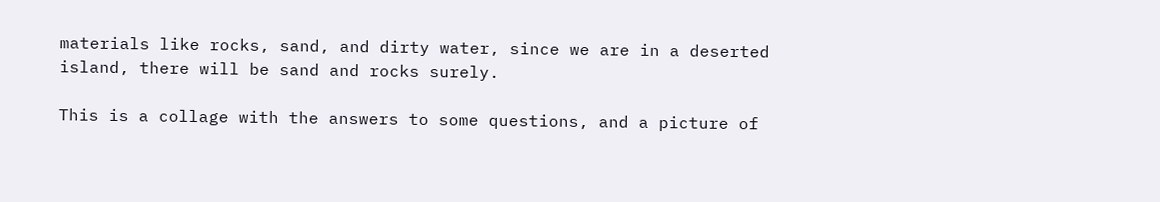materials like rocks, sand, and dirty water, since we are in a deserted island, there will be sand and rocks surely.

This is a collage with the answers to some questions, and a picture of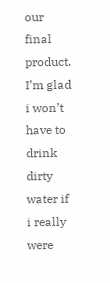our final product. I’m glad i won’t have to drink dirty water if i really were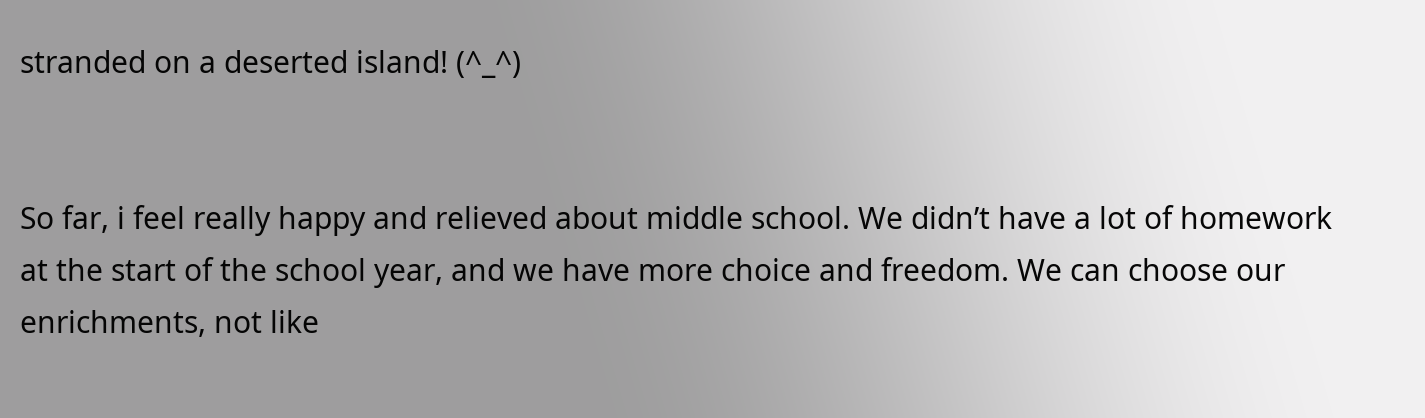stranded on a deserted island! (^_^)


So far, i feel really happy and relieved about middle school. We didn’t have a lot of homework at the start of the school year, and we have more choice and freedom. We can choose our enrichments, not like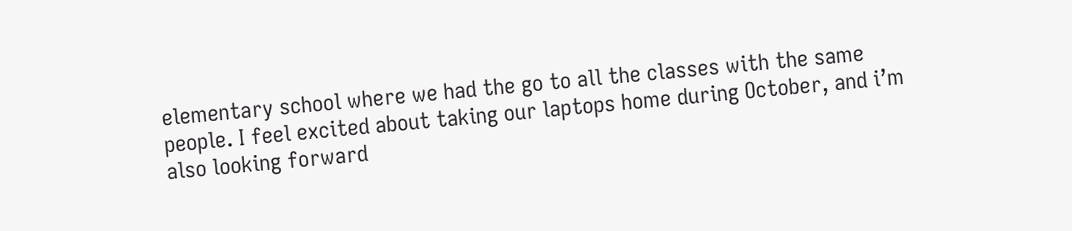elementary school where we had the go to all the classes with the same people. I feel excited about taking our laptops home during October, and i’m also looking forward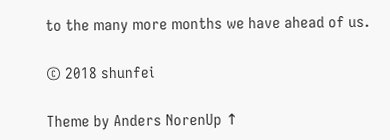to the many more months we have ahead of us.

© 2018 shunfei

Theme by Anders NorenUp ↑